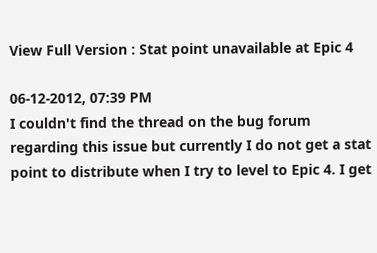View Full Version : Stat point unavailable at Epic 4

06-12-2012, 07:39 PM
I couldn't find the thread on the bug forum regarding this issue but currently I do not get a stat point to distribute when I try to level to Epic 4. I get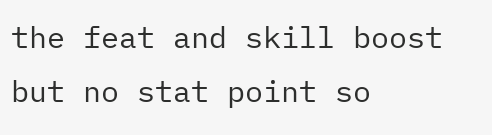the feat and skill boost but no stat point so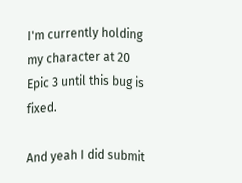I'm currently holding my character at 20 Epic 3 until this bug is fixed.

And yeah I did submit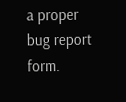a proper bug report form.